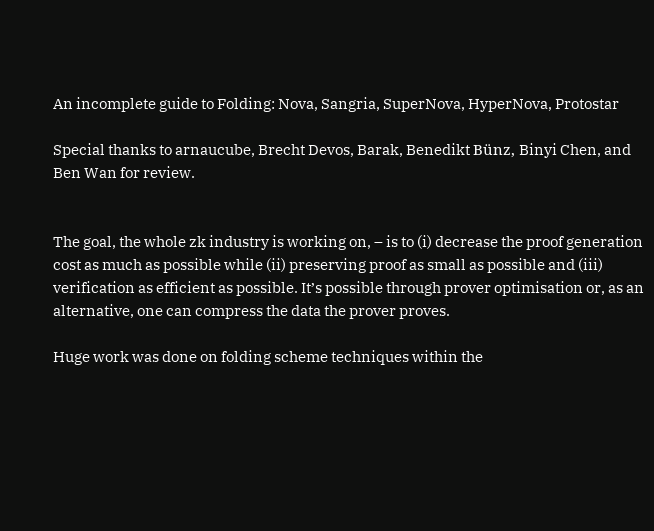An incomplete guide to Folding: Nova, Sangria, SuperNova, HyperNova, Protostar

Special thanks to arnaucube, Brecht Devos, Barak, Benedikt Bünz, Binyi Chen, and Ben Wan for review.


The goal, the whole zk industry is working on, – is to (i) decrease the proof generation cost as much as possible while (ii) preserving proof as small as possible and (iii) verification as efficient as possible. It’s possible through prover optimisation or, as an alternative, one can compress the data the prover proves.

Huge work was done on folding scheme techniques within the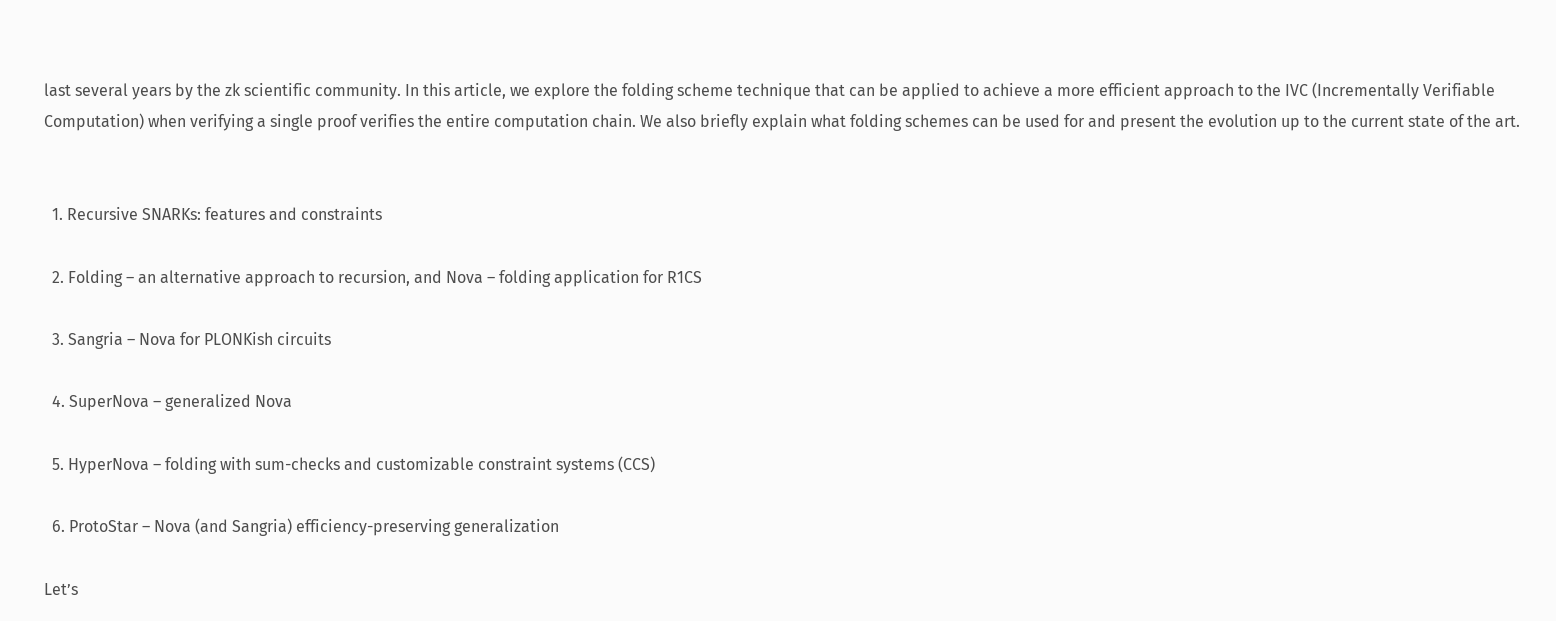last several years by the zk scientific community. In this article, we explore the folding scheme technique that can be applied to achieve a more efficient approach to the IVC (Incrementally Verifiable Computation) when verifying a single proof verifies the entire computation chain. We also briefly explain what folding schemes can be used for and present the evolution up to the current state of the art.


  1. Recursive SNARKs: features and constraints

  2. Folding – an alternative approach to recursion, and Nova – folding application for R1CS

  3. Sangria – Nova for PLONKish circuits

  4. SuperNova – generalized Nova

  5. HyperNova – folding with sum-checks and customizable constraint systems (CCS)

  6. ProtoStar – Nova (and Sangria) efficiency-preserving generalization

Let’s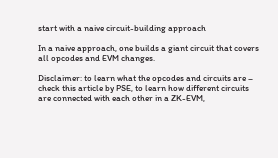start with a naive circuit-building approach

In a naive approach, one builds a giant circuit that covers all opcodes and EVM changes.

Disclaimer: to learn what the opcodes and circuits are – check this article by PSE, to learn how different circuits are connected with each other in a ZK-EVM,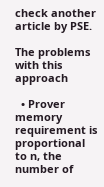check another article by PSE.

The problems with this approach

  • Prover memory requirement is proportional to n, the number of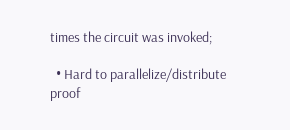times the circuit was invoked;

  • Hard to parallelize/distribute proof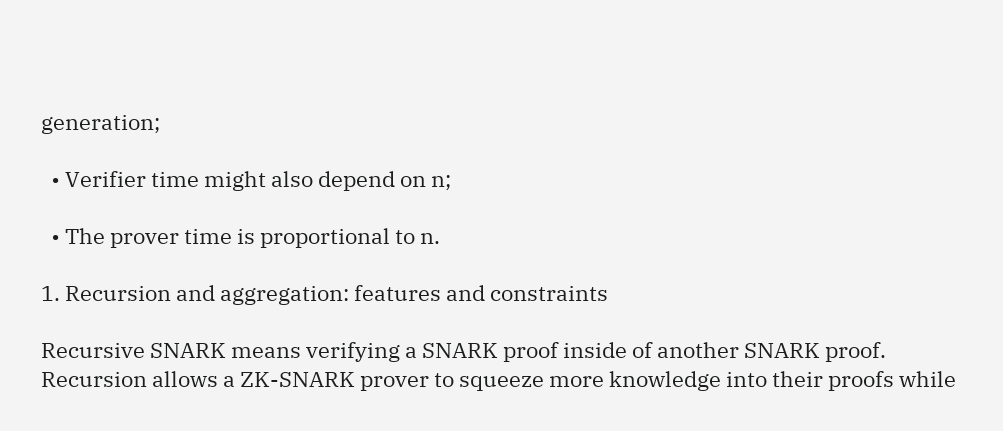generation;

  • Verifier time might also depend on n;

  • The prover time is proportional to n.

1. Recursion and aggregation: features and constraints

Recursive SNARK means verifying a SNARK proof inside of another SNARK proof. Recursion allows a ZK-SNARK prover to squeeze more knowledge into their proofs while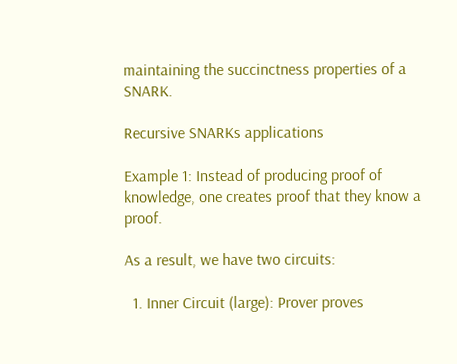maintaining the succinctness properties of a SNARK.

Recursive SNARKs applications

Example 1: Instead of producing proof of knowledge, one creates proof that they know a proof.

As a result, we have two circuits:

  1. Inner Circuit (large): Prover proves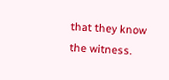that they know the witness.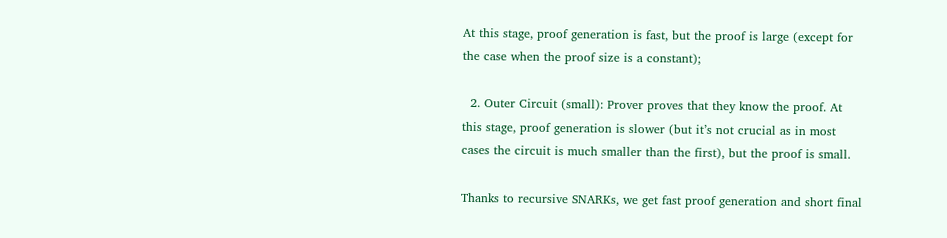At this stage, proof generation is fast, but the proof is large (except for the case when the proof size is a constant);

  2. Outer Circuit (small): Prover proves that they know the proof. At this stage, proof generation is slower (but it’s not crucial as in most cases the circuit is much smaller than the first), but the proof is small.

Thanks to recursive SNARKs, we get fast proof generation and short final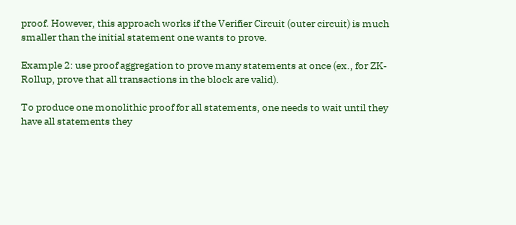proof. However, this approach works if the Verifier Circuit (outer circuit) is much smaller than the initial statement one wants to prove.

Example 2: use proof aggregation to prove many statements at once (ex., for ZK-Rollup, prove that all transactions in the block are valid).

To produce one monolithic proof for all statements, one needs to wait until they have all statements they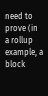need to prove (in a rollup example, a block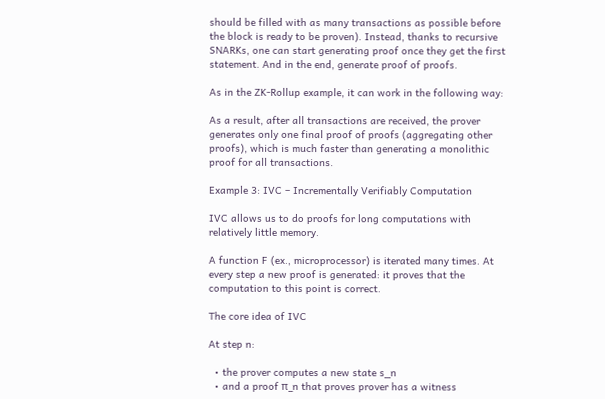should be filled with as many transactions as possible before the block is ready to be proven). Instead, thanks to recursive SNARKs, one can start generating proof once they get the first statement. And in the end, generate proof of proofs.

As in the ZK-Rollup example, it can work in the following way:

As a result, after all transactions are received, the prover generates only one final proof of proofs (aggregating other proofs), which is much faster than generating a monolithic proof for all transactions.

Example 3: IVC – Incrementally Verifiably Computation

IVC allows us to do proofs for long computations with relatively little memory.

A function F (ex., microprocessor) is iterated many times. At every step a new proof is generated: it proves that the computation to this point is correct.

The core idea of IVC

At step n:

  • the prover computes a new state s_n
  • and a proof π_n that proves prover has a witness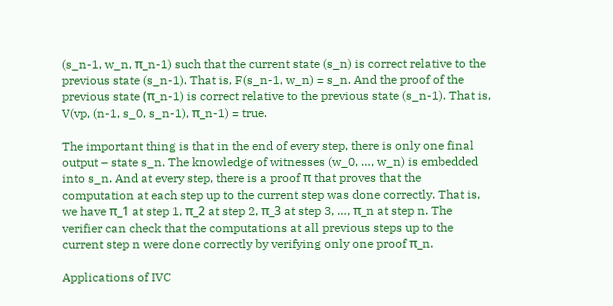(s_n-1, w_n, π_n-1) such that the current state (s_n) is correct relative to the previous state (s_n-1). That is, F(s_n-1, w_n) = s_n. And the proof of the previous state (π_n-1) is correct relative to the previous state (s_n-1). That is, V(vp, (n-1, s_0, s_n-1), π_n-1) = true.

The important thing is that in the end of every step, there is only one final output – state s_n. The knowledge of witnesses (w_0, …, w_n) is embedded into s_n. And at every step, there is a proof π that proves that the computation at each step up to the current step was done correctly. That is, we have π_1 at step 1, π_2 at step 2, π_3 at step 3, …, π_n at step n. The verifier can check that the computations at all previous steps up to the current step n were done correctly by verifying only one proof π_n.

Applications of IVC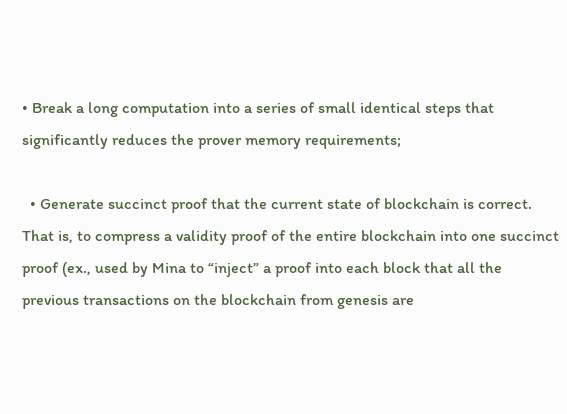• Break a long computation into a series of small identical steps that significantly reduces the prover memory requirements;

  • Generate succinct proof that the current state of blockchain is correct. That is, to compress a validity proof of the entire blockchain into one succinct proof (ex., used by Mina to “inject” a proof into each block that all the previous transactions on the blockchain from genesis are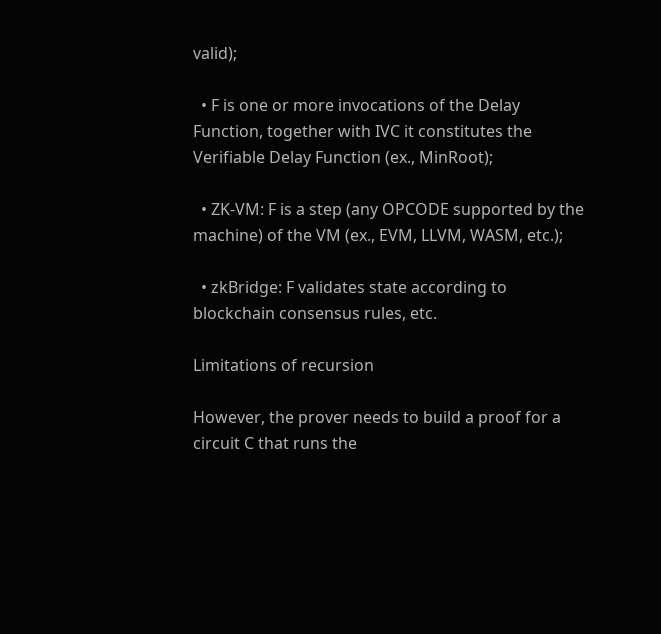valid);

  • F is one or more invocations of the Delay Function, together with IVC it constitutes the Verifiable Delay Function (ex., MinRoot);

  • ZK-VM: F is a step (any OPCODE supported by the machine) of the VM (ex., EVM, LLVM, WASM, etc.);

  • zkBridge: F validates state according to blockchain consensus rules, etc.

Limitations of recursion

However, the prover needs to build a proof for a circuit C that runs the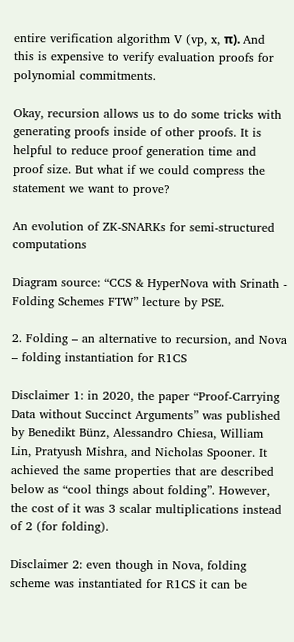entire verification algorithm V (vp, x, π). And this is expensive to verify evaluation proofs for polynomial commitments.

Okay, recursion allows us to do some tricks with generating proofs inside of other proofs. It is helpful to reduce proof generation time and proof size. But what if we could compress the statement we want to prove?

An evolution of ZK-SNARKs for semi-structured computations

Diagram source: “CCS & HyperNova with Srinath - Folding Schemes FTW” lecture by PSE.

2. Folding – an alternative to recursion, and Nova – folding instantiation for R1CS

Disclaimer 1: in 2020, the paper “Proof-Carrying Data without Succinct Arguments” was published by Benedikt Bünz, Alessandro Chiesa, William Lin, Pratyush Mishra, and Nicholas Spooner. It achieved the same properties that are described below as “cool things about folding”. However, the cost of it was 3 scalar multiplications instead of 2 (for folding).

Disclaimer 2: even though in Nova, folding scheme was instantiated for R1CS it can be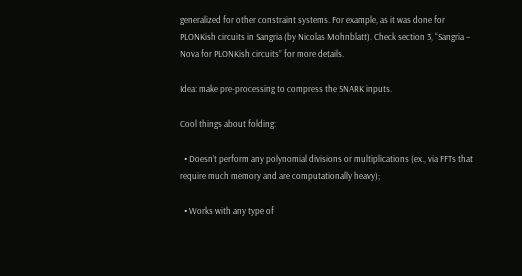generalized for other constraint systems. For example, as it was done for PLONKish circuits in Sangria (by Nicolas Mohnblatt). Check section 3, “Sangria – Nova for PLONKish circuits” for more details.

Idea: make pre-processing to compress the SNARK inputs.

Cool things about folding:

  • Doesn’t perform any polynomial divisions or multiplications (ex., via FFTs that require much memory and are computationally heavy);

  • Works with any type of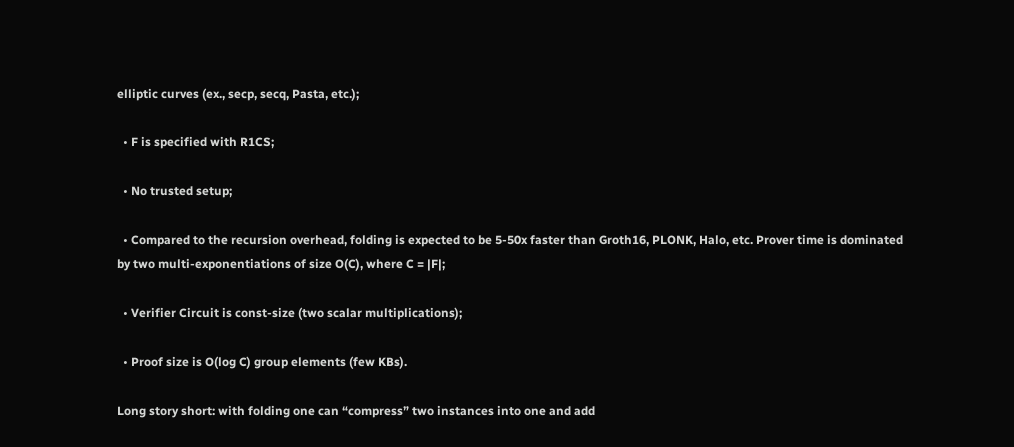elliptic curves (ex., secp, secq, Pasta, etc.);

  • F is specified with R1CS;

  • No trusted setup;

  • Compared to the recursion overhead, folding is expected to be 5-50x faster than Groth16, PLONK, Halo, etc. Prover time is dominated by two multi-exponentiations of size O(C), where C = |F|;

  • Verifier Circuit is const-size (two scalar multiplications);

  • Proof size is O(log C) group elements (few KBs).

Long story short: with folding one can “compress” two instances into one and add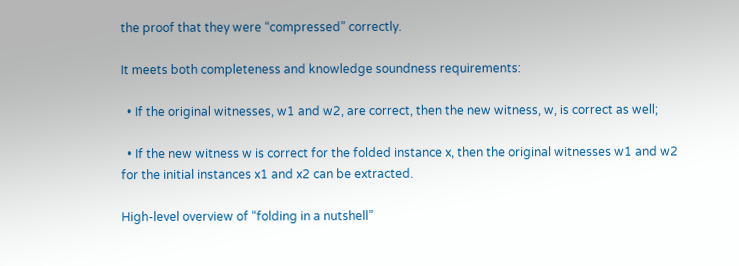the proof that they were “compressed” correctly.

It meets both completeness and knowledge soundness requirements:

  • If the original witnesses, w1 and w2, are correct, then the new witness, w, is correct as well;

  • If the new witness w is correct for the folded instance x, then the original witnesses w1 and w2 for the initial instances x1 and x2 can be extracted.

High-level overview of “folding in a nutshell”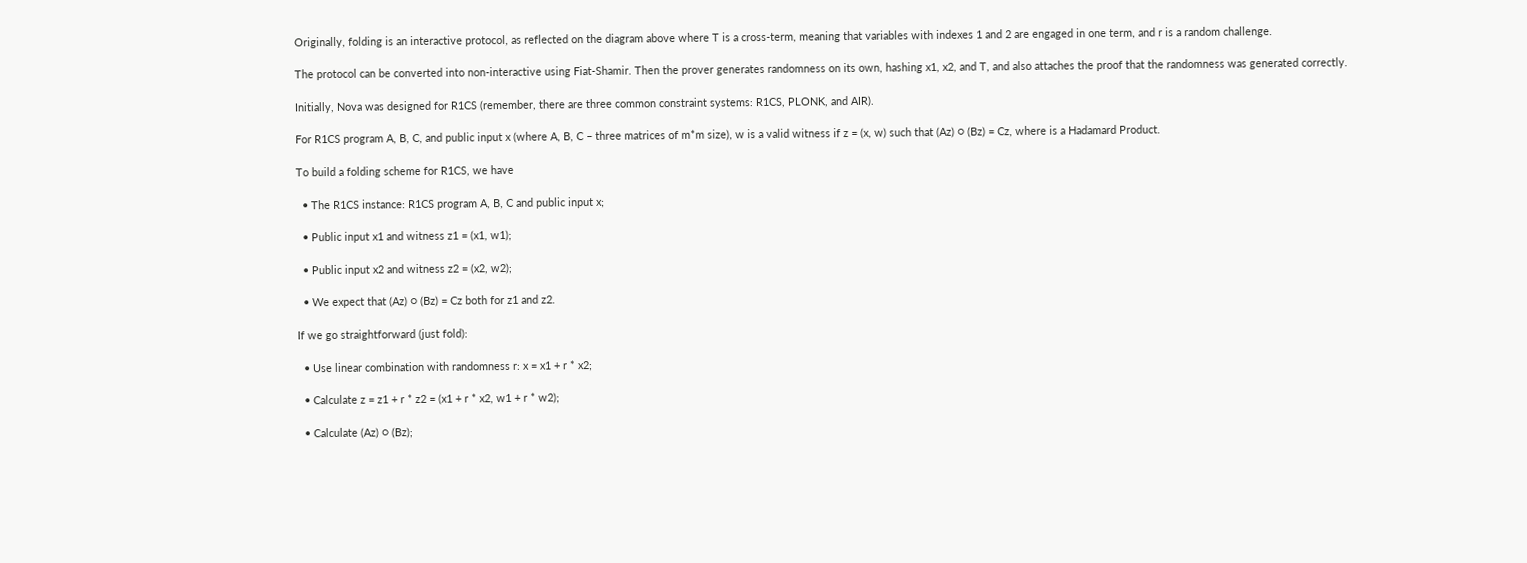Originally, folding is an interactive protocol, as reflected on the diagram above where T is a cross-term, meaning that variables with indexes 1 and 2 are engaged in one term, and r is a random challenge.

The protocol can be converted into non-interactive using Fiat-Shamir. Then the prover generates randomness on its own, hashing x1, x2, and T, and also attaches the proof that the randomness was generated correctly.

Initially, Nova was designed for R1CS (remember, there are three common constraint systems: R1CS, PLONK, and AIR).

For R1CS program A, B, C, and public input x (where A, B, C – three matrices of m*m size), w is a valid witness if z = (x, w) such that (Az) ○ (Bz) = Cz, where is a Hadamard Product.

To build a folding scheme for R1CS, we have

  • The R1CS instance: R1CS program A, B, C and public input x;

  • Public input x1 and witness z1 = (x1, w1);

  • Public input x2 and witness z2 = (x2, w2);

  • We expect that (Az) ○ (Bz) = Cz both for z1 and z2.

If we go straightforward (just fold):

  • Use linear combination with randomness r: x = x1 + r * x2;

  • Calculate z = z1 + r * z2 = (x1 + r * x2, w1 + r * w2);

  • Calculate (Az) ○ (Bz);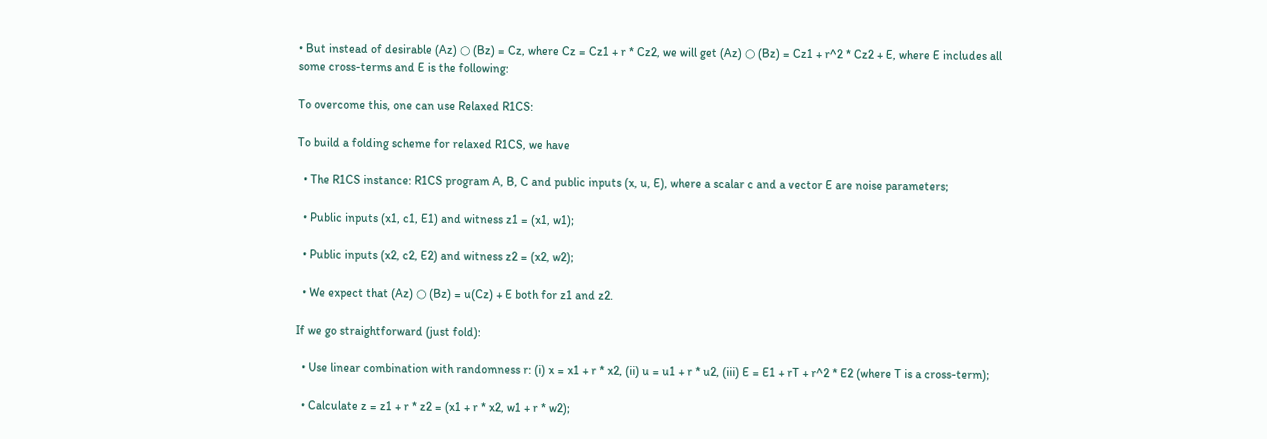• But instead of desirable (Az) ○ (Bz) = Cz, where Cz = Cz1 + r * Cz2, we will get (Az) ○ (Bz) = Cz1 + r^2 * Cz2 + E, where E includes all some cross-terms and E is the following:

To overcome this, one can use Relaxed R1CS:

To build a folding scheme for relaxed R1CS, we have

  • The R1CS instance: R1CS program A, B, C and public inputs (x, u, E), where a scalar c and a vector E are noise parameters;

  • Public inputs (x1, c1, E1) and witness z1 = (x1, w1);

  • Public inputs (x2, c2, E2) and witness z2 = (x2, w2);

  • We expect that (Az) ○ (Bz) = u(Cz) + E both for z1 and z2.

If we go straightforward (just fold):

  • Use linear combination with randomness r: (i) x = x1 + r * x2, (ii) u = u1 + r * u2, (iii) E = E1 + rT + r^2 * E2 (where T is a cross-term);

  • Calculate z = z1 + r * z2 = (x1 + r * x2, w1 + r * w2);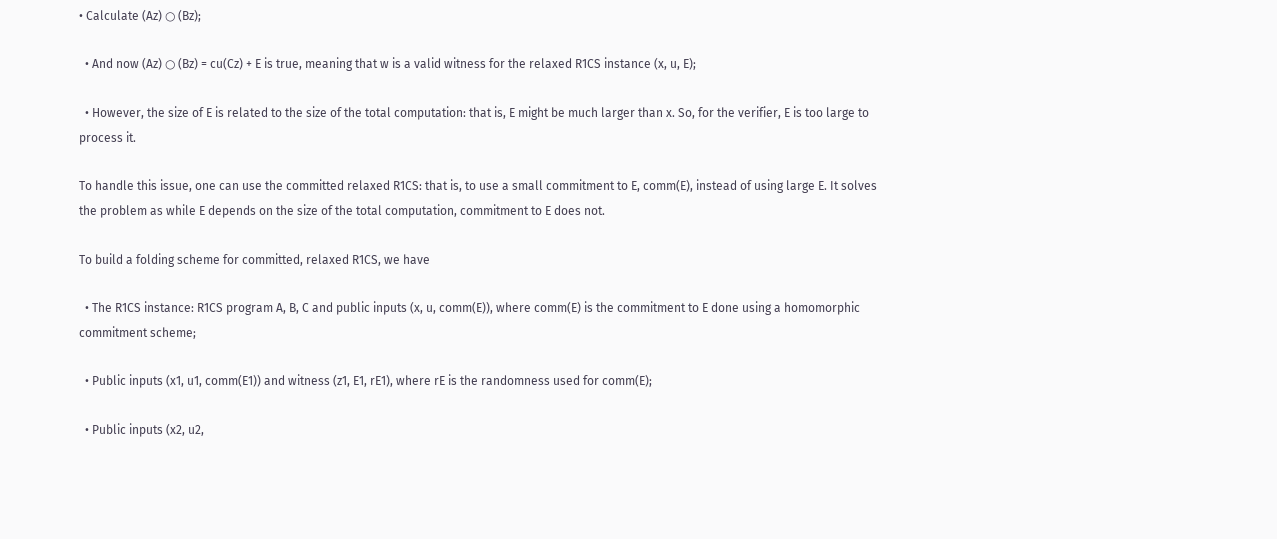• Calculate (Az) ○ (Bz);

  • And now (Az) ○ (Bz) = cu(Cz) + E is true, meaning that w is a valid witness for the relaxed R1CS instance (x, u, E);

  • However, the size of E is related to the size of the total computation: that is, E might be much larger than x. So, for the verifier, E is too large to process it.

To handle this issue, one can use the committed relaxed R1CS: that is, to use a small commitment to E, comm(E), instead of using large E. It solves the problem as while E depends on the size of the total computation, commitment to E does not.

To build a folding scheme for committed, relaxed R1CS, we have

  • The R1CS instance: R1CS program A, B, C and public inputs (x, u, comm(E)), where comm(E) is the commitment to E done using a homomorphic commitment scheme;

  • Public inputs (x1, u1, comm(E1)) and witness (z1, E1, rE1), where rE is the randomness used for comm(E);

  • Public inputs (x2, u2,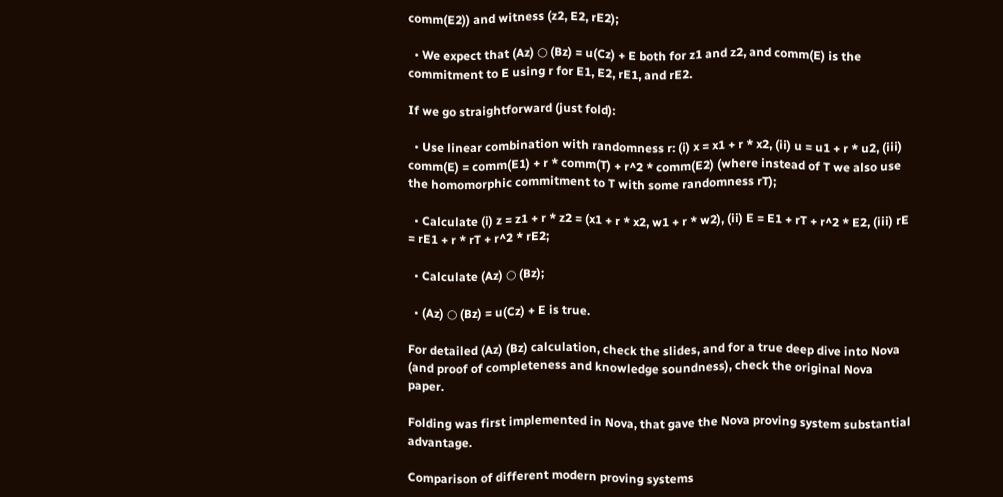comm(E2)) and witness (z2, E2, rE2);

  • We expect that (Az) ○ (Bz) = u(Cz) + E both for z1 and z2, and comm(E) is the commitment to E using r for E1, E2, rE1, and rE2.

If we go straightforward (just fold):

  • Use linear combination with randomness r: (i) x = x1 + r * x2, (ii) u = u1 + r * u2, (iii) comm(E) = comm(E1) + r * comm(T) + r^2 * comm(E2) (where instead of T we also use the homomorphic commitment to T with some randomness rT);

  • Calculate (i) z = z1 + r * z2 = (x1 + r * x2, w1 + r * w2), (ii) E = E1 + rT + r^2 * E2, (iii) rE = rE1 + r * rT + r^2 * rE2;

  • Calculate (Az) ○ (Bz);

  • (Az) ○ (Bz) = u(Cz) + E is true.

For detailed (Az) (Bz) calculation, check the slides, and for a true deep dive into Nova (and proof of completeness and knowledge soundness), check the original Nova paper.

Folding was first implemented in Nova, that gave the Nova proving system substantial advantage.

Comparison of different modern proving systems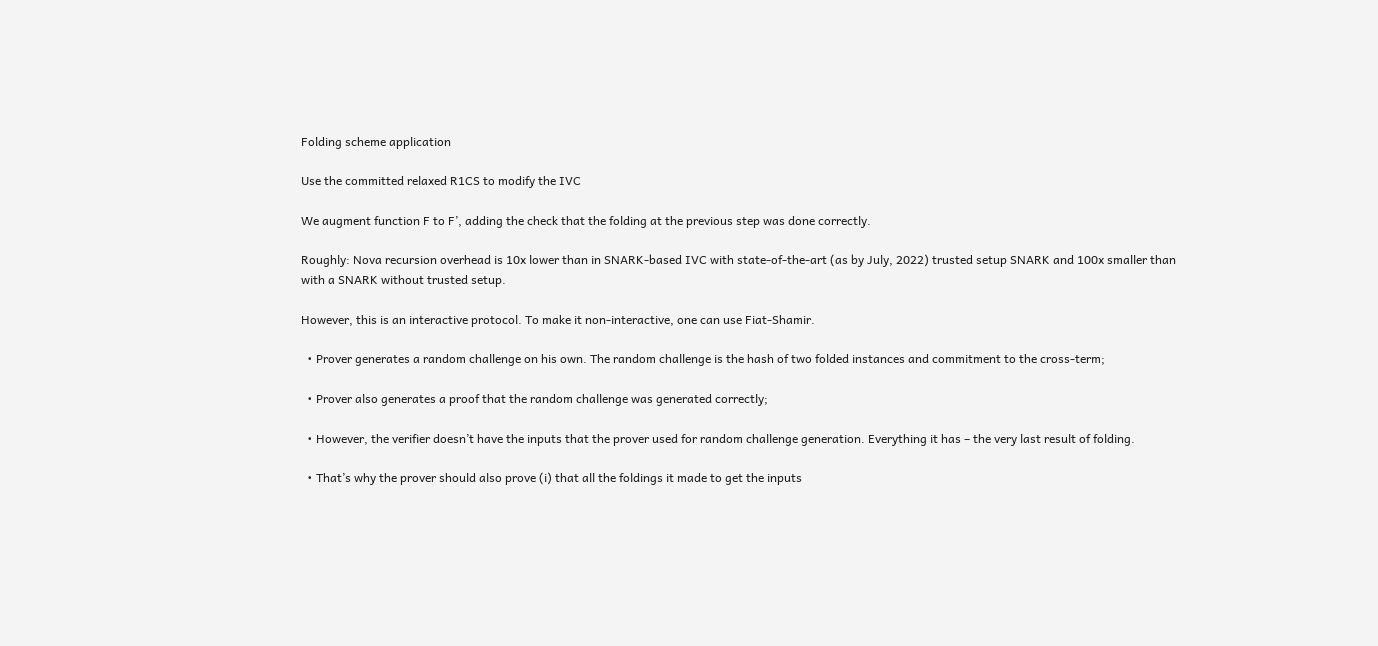Folding scheme application

Use the committed relaxed R1CS to modify the IVC

We augment function F to F’, adding the check that the folding at the previous step was done correctly.

Roughly: Nova recursion overhead is 10x lower than in SNARK-based IVC with state-of-the-art (as by July, 2022) trusted setup SNARK and 100x smaller than with a SNARK without trusted setup.

However, this is an interactive protocol. To make it non-interactive, one can use Fiat-Shamir.

  • Prover generates a random challenge on his own. The random challenge is the hash of two folded instances and commitment to the cross-term;

  • Prover also generates a proof that the random challenge was generated correctly;

  • However, the verifier doesn’t have the inputs that the prover used for random challenge generation. Everything it has – the very last result of folding.

  • That’s why the prover should also prove (i) that all the foldings it made to get the inputs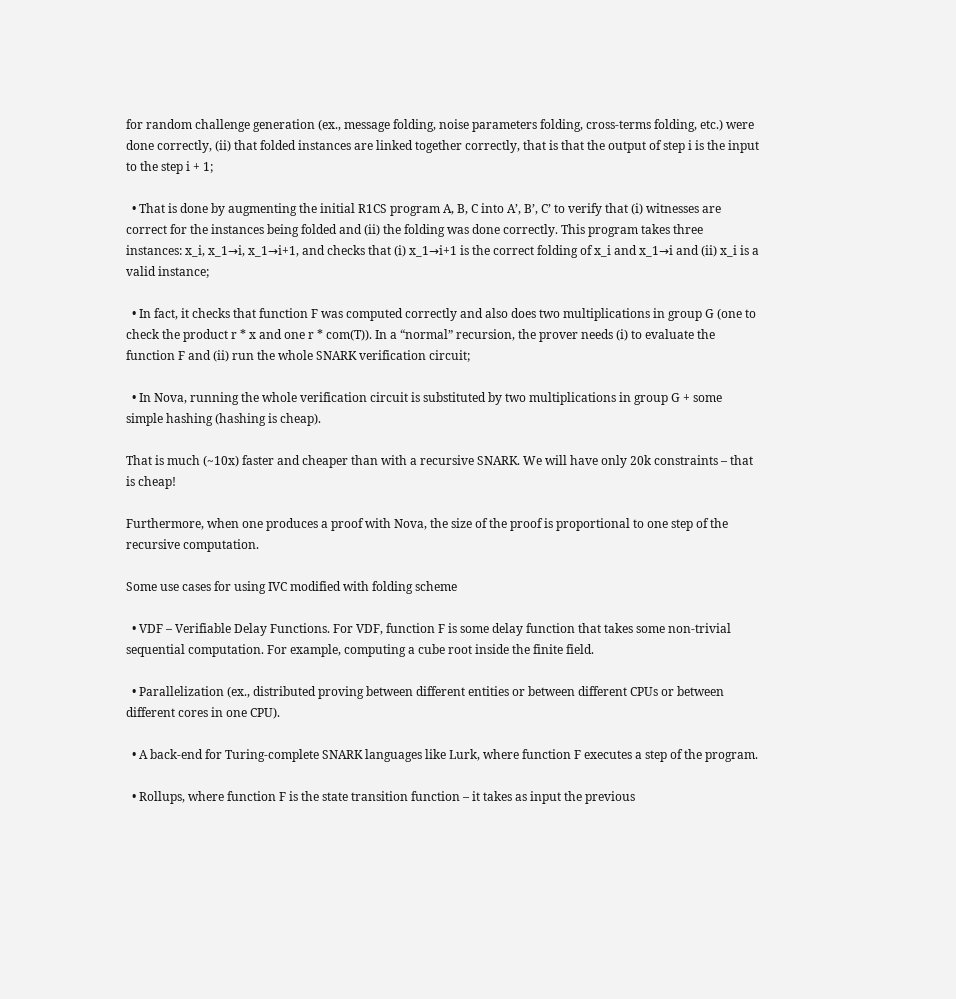for random challenge generation (ex., message folding, noise parameters folding, cross-terms folding, etc.) were done correctly, (ii) that folded instances are linked together correctly, that is that the output of step i is the input to the step i + 1;

  • That is done by augmenting the initial R1CS program A, B, C into A’, B’, C’ to verify that (i) witnesses are correct for the instances being folded and (ii) the folding was done correctly. This program takes three instances: x_i, x_1→i, x_1→i+1, and checks that (i) x_1→i+1 is the correct folding of x_i and x_1→i and (ii) x_i is a valid instance;

  • In fact, it checks that function F was computed correctly and also does two multiplications in group G (one to check the product r * x and one r * com(T)). In a “normal” recursion, the prover needs (i) to evaluate the function F and (ii) run the whole SNARK verification circuit;

  • In Nova, running the whole verification circuit is substituted by two multiplications in group G + some simple hashing (hashing is cheap).

That is much (~10x) faster and cheaper than with a recursive SNARK. We will have only 20k constraints – that is cheap!

Furthermore, when one produces a proof with Nova, the size of the proof is proportional to one step of the recursive computation.

Some use cases for using IVC modified with folding scheme

  • VDF – Verifiable Delay Functions. For VDF, function F is some delay function that takes some non-trivial sequential computation. For example, computing a cube root inside the finite field.

  • Parallelization (ex., distributed proving between different entities or between different CPUs or between different cores in one CPU).

  • A back-end for Turing-complete SNARK languages like Lurk, where function F executes a step of the program.

  • Rollups, where function F is the state transition function – it takes as input the previous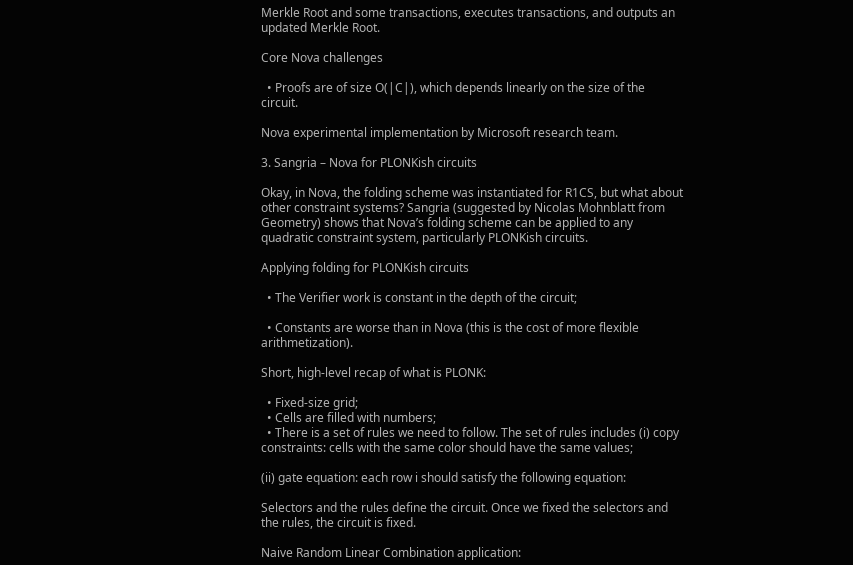Merkle Root and some transactions, executes transactions, and outputs an updated Merkle Root.

Core Nova challenges

  • Proofs are of size O(|C|), which depends linearly on the size of the circuit.

Nova experimental implementation by Microsoft research team.

3. Sangria – Nova for PLONKish circuits

Okay, in Nova, the folding scheme was instantiated for R1CS, but what about other constraint systems? Sangria (suggested by Nicolas Mohnblatt from Geometry) shows that Nova’s folding scheme can be applied to any quadratic constraint system, particularly PLONKish circuits.

Applying folding for PLONKish circuits

  • The Verifier work is constant in the depth of the circuit;

  • Constants are worse than in Nova (this is the cost of more flexible arithmetization).

Short, high-level recap of what is PLONK:

  • Fixed-size grid;
  • Cells are filled with numbers;
  • There is a set of rules we need to follow. The set of rules includes (i) copy constraints: cells with the same color should have the same values;

(ii) gate equation: each row i should satisfy the following equation:

Selectors and the rules define the circuit. Once we fixed the selectors and the rules, the circuit is fixed.

Naive Random Linear Combination application: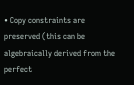• Copy constraints are preserved (this can be algebraically derived from the perfect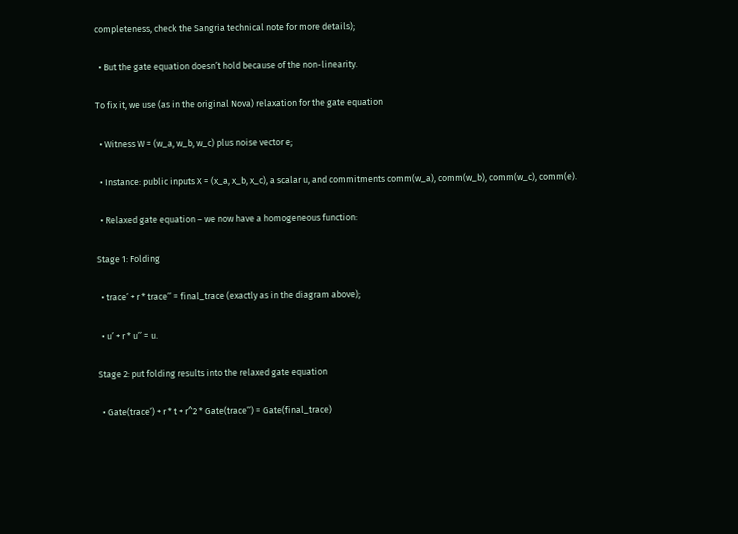completeness, check the Sangria technical note for more details);

  • But the gate equation doesn’t hold because of the non-linearity.

To fix it, we use (as in the original Nova) relaxation for the gate equation

  • Witness W = (w_a, w_b, w_c) plus noise vector e;

  • Instance: public inputs X = (x_a, x_b, x_c), a scalar u, and commitments comm(w_a), comm(w_b), comm(w_c), comm(e).

  • Relaxed gate equation – we now have a homogeneous function:

Stage 1: Folding

  • trace’ + r * trace’’ = final_trace (exactly as in the diagram above);

  • u’ + r * u’’ = u.

Stage 2: put folding results into the relaxed gate equation

  • Gate(trace’) + r * t + r^2 * Gate(trace’’) = Gate(final_trace)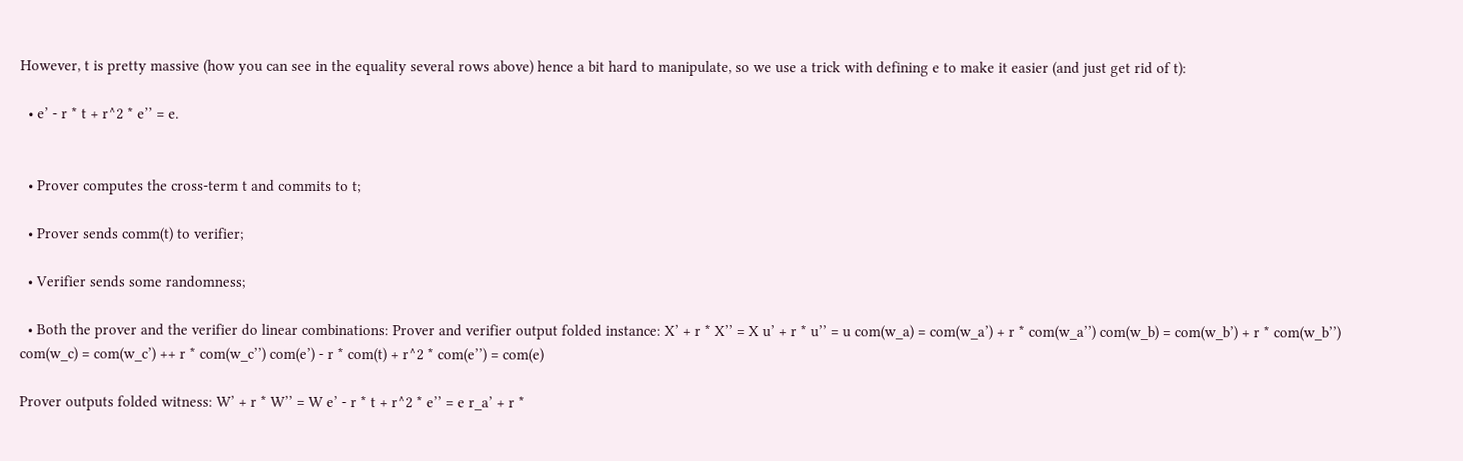However, t is pretty massive (how you can see in the equality several rows above) hence a bit hard to manipulate, so we use a trick with defining e to make it easier (and just get rid of t):

  • e’ - r * t + r^2 * e’’ = e.


  • Prover computes the cross-term t and commits to t;

  • Prover sends comm(t) to verifier;

  • Verifier sends some randomness;

  • Both the prover and the verifier do linear combinations: Prover and verifier output folded instance: X’ + r * X’’ = X u’ + r * u’’ = u com(w_a) = com(w_a’) + r * com(w_a’’) com(w_b) = com(w_b’) + r * com(w_b’’) com(w_c) = com(w_c’) ++ r * com(w_c’’) com(e’) - r * com(t) + r^2 * com(e’’) = com(e)

Prover outputs folded witness: W’ + r * W’’ = W e’ - r * t + r^2 * e’’ = e r_a’ + r *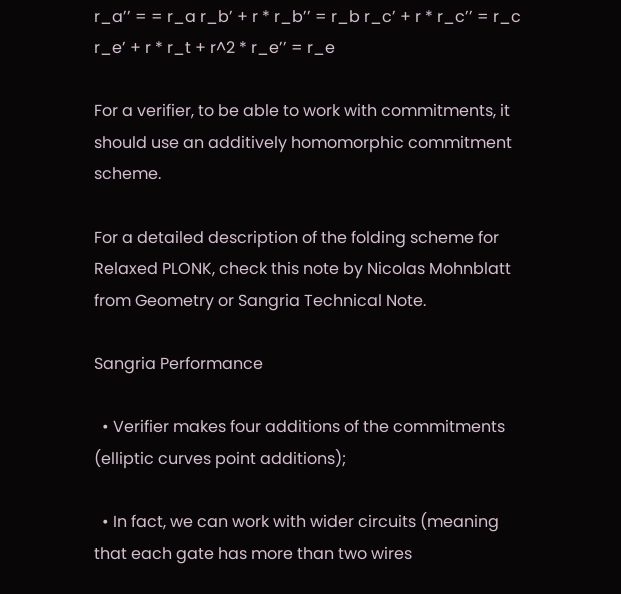r_a’’ = = r_a r_b’ + r * r_b’’ = r_b r_c’ + r * r_c’’ = r_c r_e’ + r * r_t + r^2 * r_e’’ = r_e

For a verifier, to be able to work with commitments, it should use an additively homomorphic commitment scheme.

For a detailed description of the folding scheme for Relaxed PLONK, check this note by Nicolas Mohnblatt from Geometry or Sangria Technical Note.

Sangria Performance

  • Verifier makes four additions of the commitments (elliptic curves point additions);

  • In fact, we can work with wider circuits (meaning that each gate has more than two wires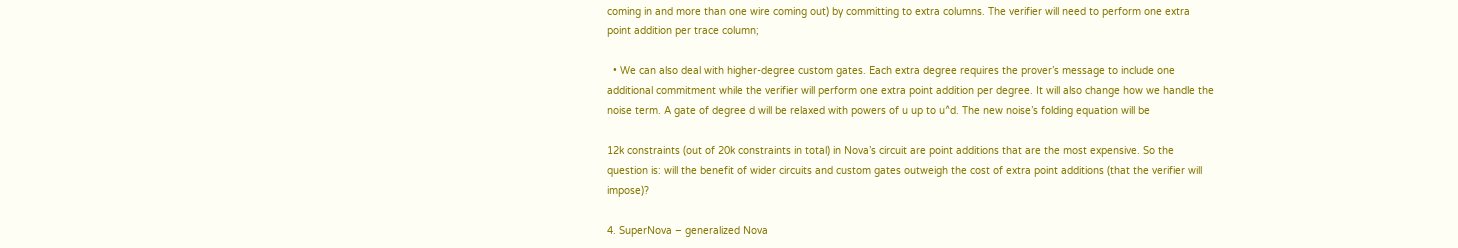coming in and more than one wire coming out) by committing to extra columns. The verifier will need to perform one extra point addition per trace column;

  • We can also deal with higher-degree custom gates. Each extra degree requires the prover’s message to include one additional commitment while the verifier will perform one extra point addition per degree. It will also change how we handle the noise term. A gate of degree d will be relaxed with powers of u up to u^d. The new noise’s folding equation will be

12k constraints (out of 20k constraints in total) in Nova’s circuit are point additions that are the most expensive. So the question is: will the benefit of wider circuits and custom gates outweigh the cost of extra point additions (that the verifier will impose)?

4. SuperNova – generalized Nova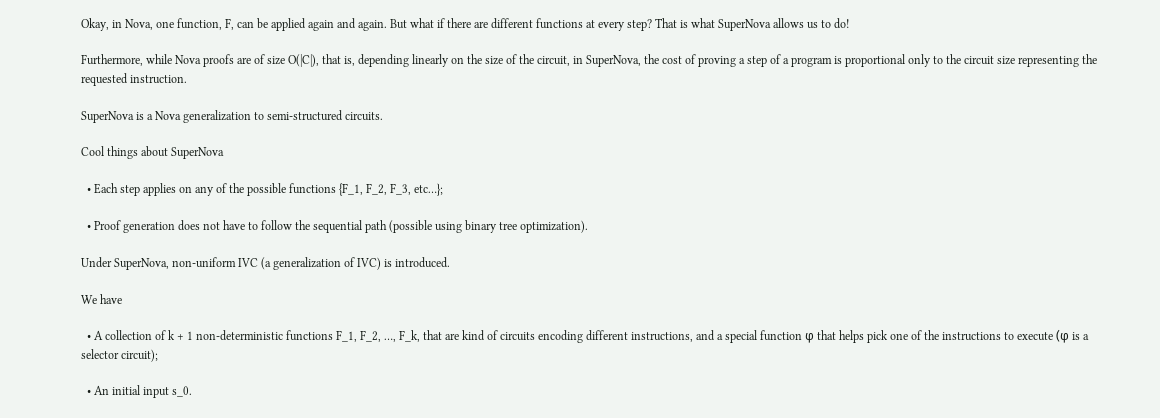Okay, in Nova, one function, F, can be applied again and again. But what if there are different functions at every step? That is what SuperNova allows us to do!

Furthermore, while Nova proofs are of size O(|C|), that is, depending linearly on the size of the circuit, in SuperNova, the cost of proving a step of a program is proportional only to the circuit size representing the requested instruction.

SuperNova is a Nova generalization to semi-structured circuits.

Cool things about SuperNova

  • Each step applies on any of the possible functions {F_1, F_2, F_3, etc…};

  • Proof generation does not have to follow the sequential path (possible using binary tree optimization).

Under SuperNova, non-uniform IVC (a generalization of IVC) is introduced.

We have

  • A collection of k + 1 non-deterministic functions F_1, F_2, …, F_k, that are kind of circuits encoding different instructions, and a special function φ that helps pick one of the instructions to execute (φ is a selector circuit);

  • An initial input s_0.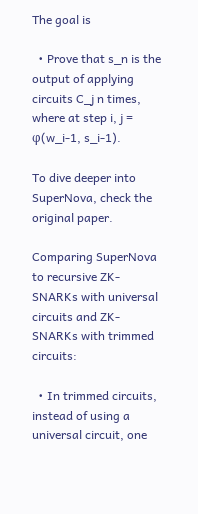The goal is

  • Prove that s_n is the output of applying circuits C_j n times, where at step i, j = φ(w_i-1, s_i-1).

To dive deeper into SuperNova, check the original paper.

Comparing SuperNova to recursive ZK-SNARKs with universal circuits and ZK-SNARKs with trimmed circuits:

  • In trimmed circuits, instead of using a universal circuit, one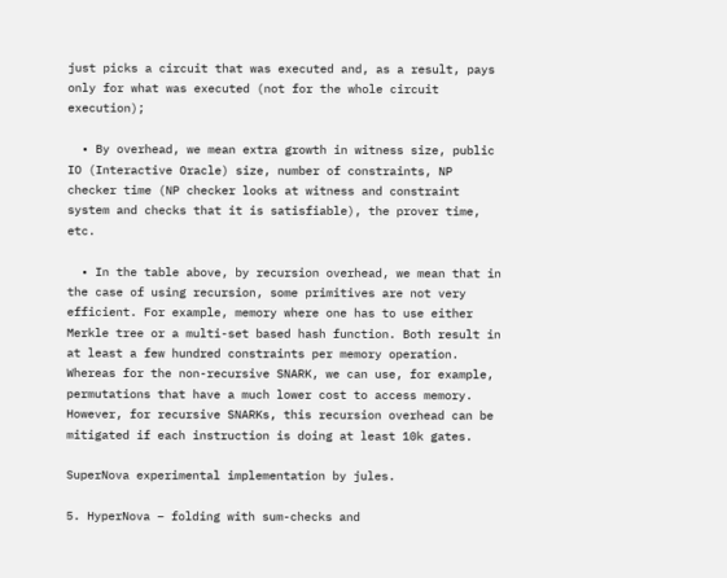just picks a circuit that was executed and, as a result, pays only for what was executed (not for the whole circuit execution);

  • By overhead, we mean extra growth in witness size, public IO (Interactive Oracle) size, number of constraints, NP checker time (NP checker looks at witness and constraint system and checks that it is satisfiable), the prover time, etc.

  • In the table above, by recursion overhead, we mean that in the case of using recursion, some primitives are not very efficient. For example, memory where one has to use either Merkle tree or a multi-set based hash function. Both result in at least a few hundred constraints per memory operation. Whereas for the non-recursive SNARK, we can use, for example, permutations that have a much lower cost to access memory. However, for recursive SNARKs, this recursion overhead can be mitigated if each instruction is doing at least 10k gates.

SuperNova experimental implementation by jules.

5. HyperNova – folding with sum-checks and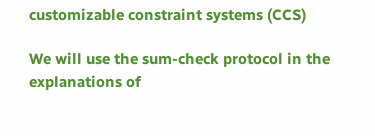customizable constraint systems (CCS)

We will use the sum-check protocol in the explanations of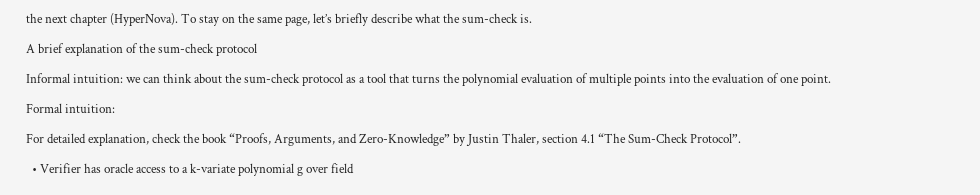the next chapter (HyperNova). To stay on the same page, let’s briefly describe what the sum-check is.

A brief explanation of the sum-check protocol

Informal intuition: we can think about the sum-check protocol as a tool that turns the polynomial evaluation of multiple points into the evaluation of one point.

Formal intuition:

For detailed explanation, check the book “Proofs, Arguments, and Zero-Knowledge” by Justin Thaler, section 4.1 “The Sum-Check Protocol”.

  • Verifier has oracle access to a k-variate polynomial g over field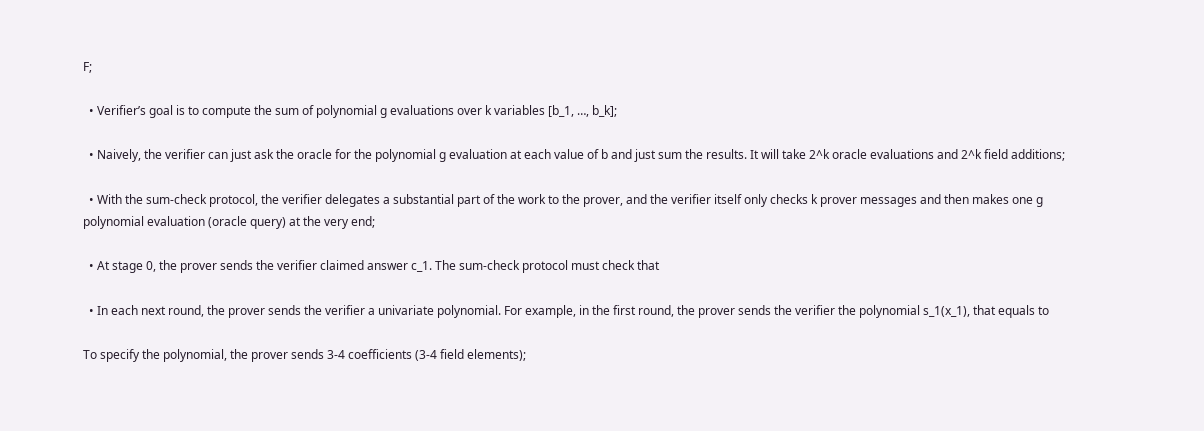F;

  • Verifier’s goal is to compute the sum of polynomial g evaluations over k variables [b_1, …, b_k];

  • Naively, the verifier can just ask the oracle for the polynomial g evaluation at each value of b and just sum the results. It will take 2^k oracle evaluations and 2^k field additions;

  • With the sum-check protocol, the verifier delegates a substantial part of the work to the prover, and the verifier itself only checks k prover messages and then makes one g polynomial evaluation (oracle query) at the very end;

  • At stage 0, the prover sends the verifier claimed answer c_1. The sum-check protocol must check that

  • In each next round, the prover sends the verifier a univariate polynomial. For example, in the first round, the prover sends the verifier the polynomial s_1(x_1), that equals to

To specify the polynomial, the prover sends 3-4 coefficients (3-4 field elements);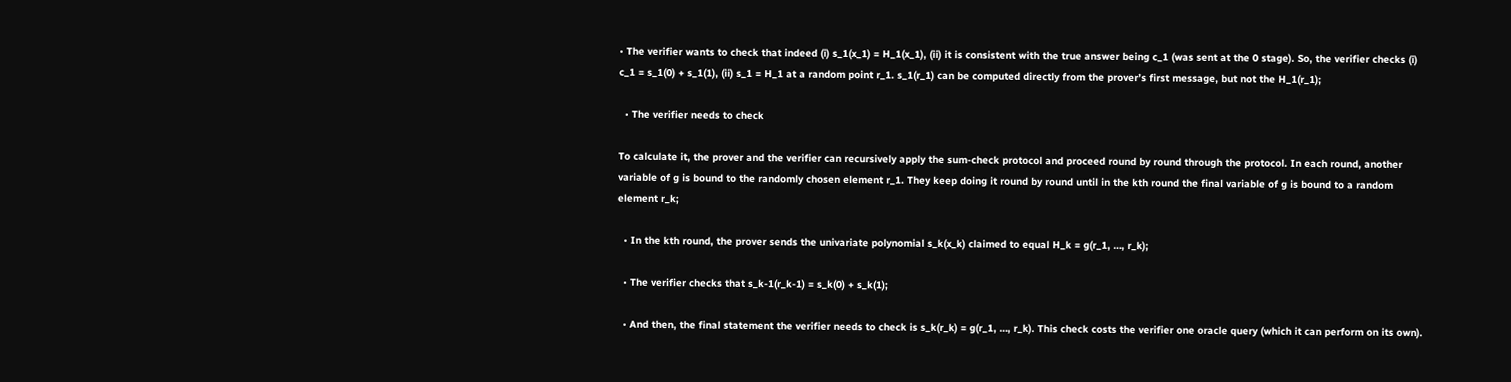• The verifier wants to check that indeed (i) s_1(x_1) = H_1(x_1), (ii) it is consistent with the true answer being c_1 (was sent at the 0 stage). So, the verifier checks (i) c_1 = s_1(0) + s_1(1), (ii) s_1 = H_1 at a random point r_1. s_1(r_1) can be computed directly from the prover’s first message, but not the H_1(r_1);

  • The verifier needs to check

To calculate it, the prover and the verifier can recursively apply the sum-check protocol and proceed round by round through the protocol. In each round, another variable of g is bound to the randomly chosen element r_1. They keep doing it round by round until in the kth round the final variable of g is bound to a random element r_k;

  • In the kth round, the prover sends the univariate polynomial s_k(x_k) claimed to equal H_k = g(r_1, …, r_k);

  • The verifier checks that s_k-1(r_k-1) = s_k(0) + s_k(1);

  • And then, the final statement the verifier needs to check is s_k(r_k) = g(r_1, …, r_k). This check costs the verifier one oracle query (which it can perform on its own).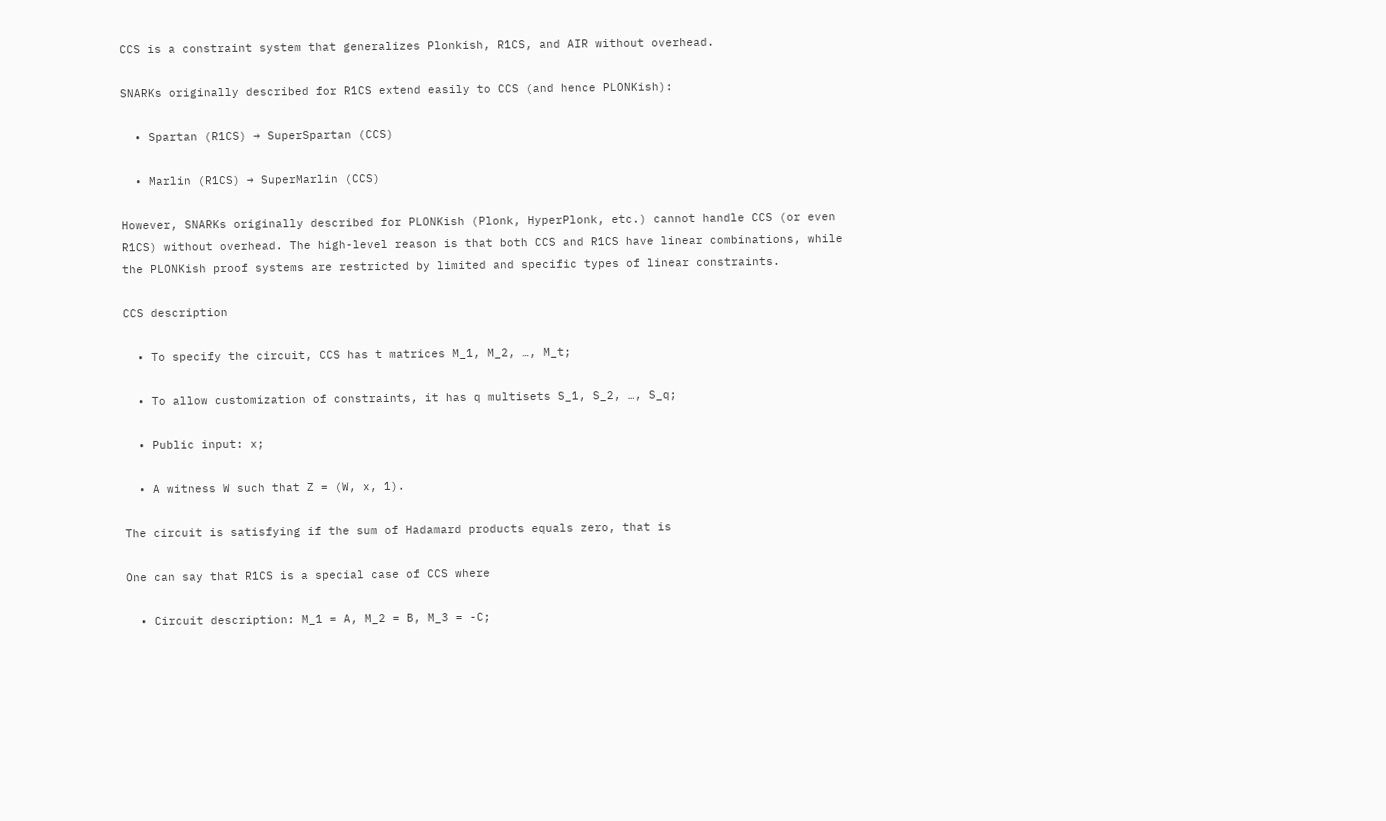CCS is a constraint system that generalizes Plonkish, R1CS, and AIR without overhead.

SNARKs originally described for R1CS extend easily to CCS (and hence PLONKish):

  • Spartan (R1CS) → SuperSpartan (CCS)

  • Marlin (R1CS) → SuperMarlin (CCS)

However, SNARKs originally described for PLONKish (Plonk, HyperPlonk, etc.) cannot handle CCS (or even R1CS) without overhead. The high-level reason is that both CCS and R1CS have linear combinations, while the PLONKish proof systems are restricted by limited and specific types of linear constraints.

CCS description

  • To specify the circuit, CCS has t matrices M_1, M_2, …, M_t;

  • To allow customization of constraints, it has q multisets S_1, S_2, …, S_q;

  • Public input: x;

  • A witness W such that Z = (W, x, 1).

The circuit is satisfying if the sum of Hadamard products equals zero, that is

One can say that R1CS is a special case of CCS where

  • Circuit description: M_1 = A, M_2 = B, M_3 = -C;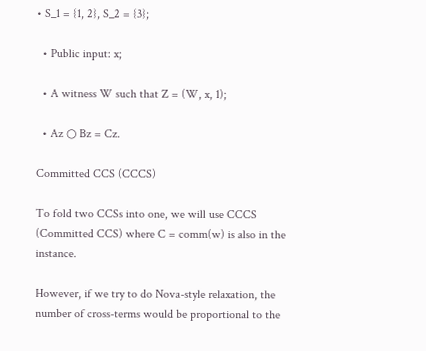• S_1 = {1, 2}, S_2 = {3};

  • Public input: x;

  • A witness W such that Z = (W, x, 1);

  • Az ○ Bz = Cz.

Committed CCS (CCCS)

To fold two CCSs into one, we will use CCCS (Committed CCS) where C = comm(w) is also in the instance.

However, if we try to do Nova-style relaxation, the number of cross-terms would be proportional to the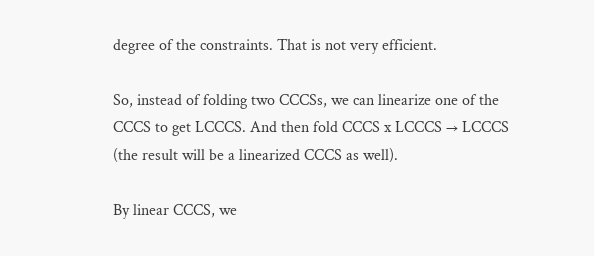degree of the constraints. That is not very efficient.

So, instead of folding two CCCSs, we can linearize one of the CCCS to get LCCCS. And then fold CCCS x LCCCS → LCCCS (the result will be a linearized CCCS as well).

By linear CCCS, we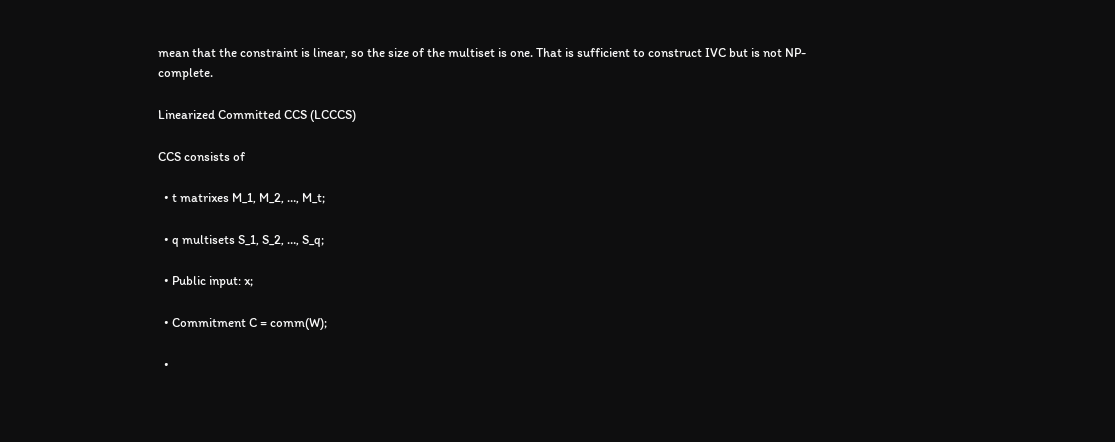mean that the constraint is linear, so the size of the multiset is one. That is sufficient to construct IVC but is not NP-complete.

Linearized Committed CCS (LCCCS)

CCS consists of

  • t matrixes M_1, M_2, …, M_t;

  • q multisets S_1, S_2, …, S_q;

  • Public input: x;

  • Commitment C = comm(W);

  •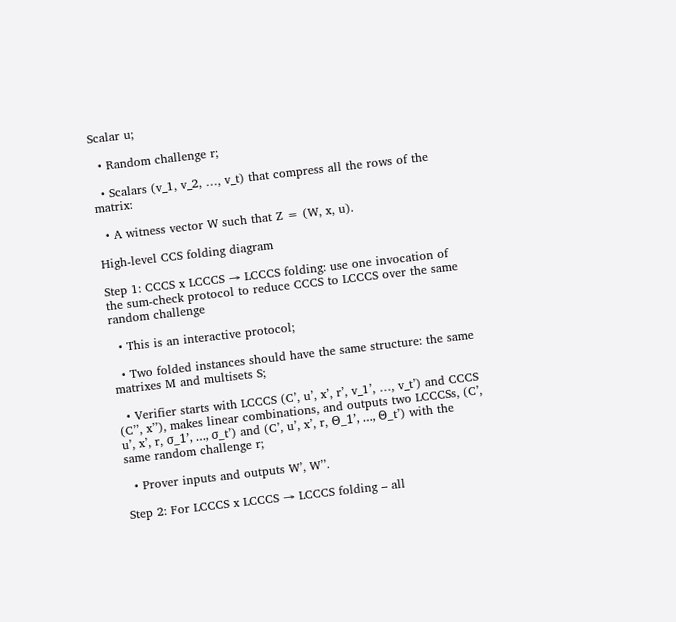Scalar u;

  • Random challenge r;

  • Scalars (v_1, v_2, …, v_t) that compress all the rows of the matrix:

  • A witness vector W such that Z = (W, x, u).

High-level CCS folding diagram

Step 1: CCCS x LCCCS → LCCCS folding: use one invocation of the sum-check protocol to reduce CCCS to LCCCS over the same random challenge

  • This is an interactive protocol;

  • Two folded instances should have the same structure: the same matrixes M and multisets S;

  • Verifier starts with LCCCS (C’, u’, x’, r’, v_1’, …, v_t’) and CCCS (C’’, x’’), makes linear combinations, and outputs two LCCCSs, (C’, u’, x’, r, σ_1’, …, σ_t’) and (C’, u’, x’, r, Θ_1’, …, Θ_t’) with the same random challenge r;

  • Prover inputs and outputs W’, W’’.

Step 2: For LCCCS x LCCCS → LCCCS folding – all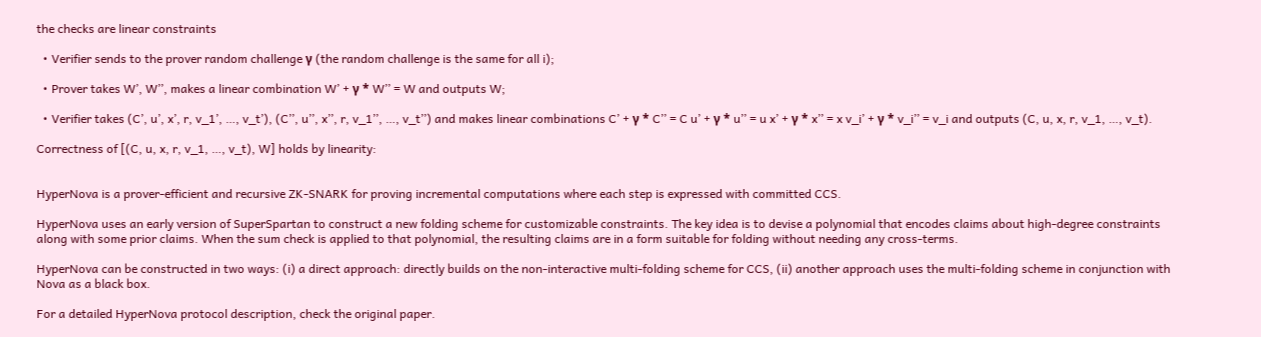the checks are linear constraints

  • Verifier sends to the prover random challenge γ (the random challenge is the same for all i);

  • Prover takes W’, W’’, makes a linear combination W’ + γ * W’’ = W and outputs W;

  • Verifier takes (C’, u’, x’, r, v_1’, …, v_t’), (C’’, u’’, x’’, r, v_1’’, …, v_t’’) and makes linear combinations C’ + γ * C’’ = C u’ + γ * u’’ = u x’ + γ * x’’ = x v_i’ + γ * v_i’’ = v_i and outputs (C, u, x, r, v_1, …, v_t).

Correctness of [(C, u, x, r, v_1, …, v_t), W] holds by linearity:


HyperNova is a prover-efficient and recursive ZK-SNARK for proving incremental computations where each step is expressed with committed CCS.

HyperNova uses an early version of SuperSpartan to construct a new folding scheme for customizable constraints. The key idea is to devise a polynomial that encodes claims about high-degree constraints along with some prior claims. When the sum check is applied to that polynomial, the resulting claims are in a form suitable for folding without needing any cross-terms.

HyperNova can be constructed in two ways: (i) a direct approach: directly builds on the non-interactive multi-folding scheme for CCS, (ii) another approach uses the multi-folding scheme in conjunction with Nova as a black box.

For a detailed HyperNova protocol description, check the original paper.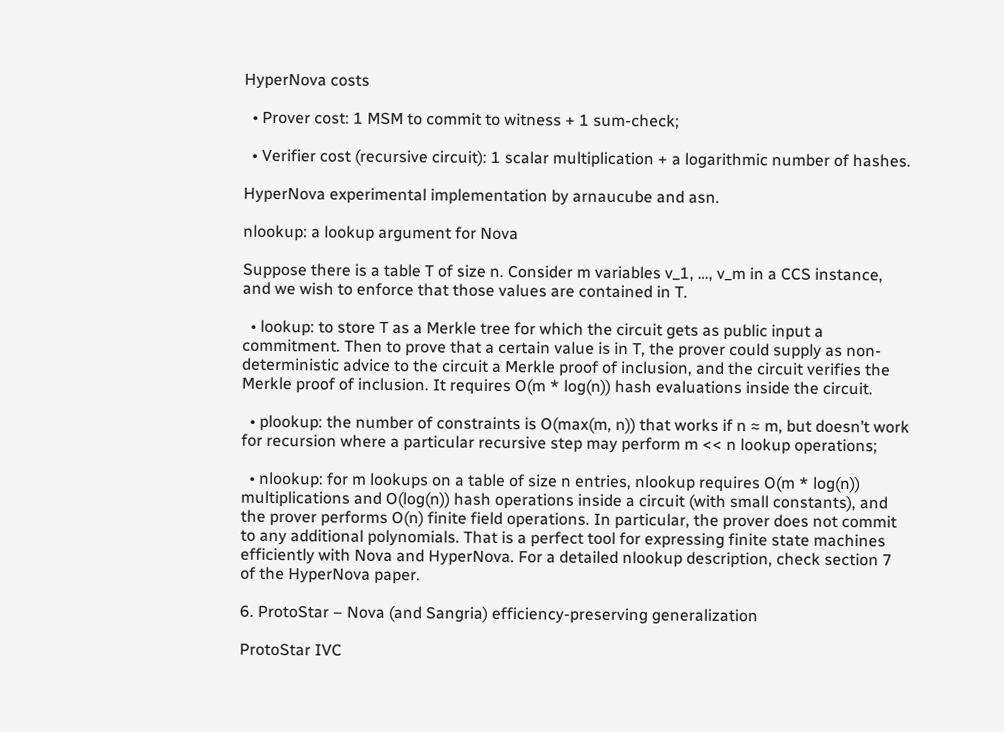HyperNova costs

  • Prover cost: 1 MSM to commit to witness + 1 sum-check;

  • Verifier cost (recursive circuit): 1 scalar multiplication + a logarithmic number of hashes.

HyperNova experimental implementation by arnaucube and asn.

nlookup: a lookup argument for Nova

Suppose there is a table T of size n. Consider m variables v_1, …, v_m in a CCS instance, and we wish to enforce that those values are contained in T.

  • lookup: to store T as a Merkle tree for which the circuit gets as public input a commitment. Then to prove that a certain value is in T, the prover could supply as non-deterministic advice to the circuit a Merkle proof of inclusion, and the circuit verifies the Merkle proof of inclusion. It requires O(m * log(n)) hash evaluations inside the circuit.

  • plookup: the number of constraints is O(max(m, n)) that works if n ≈ m, but doesn’t work for recursion where a particular recursive step may perform m << n lookup operations;

  • nlookup: for m lookups on a table of size n entries, nlookup requires O(m * log(n)) multiplications and O(log(n)) hash operations inside a circuit (with small constants), and the prover performs O(n) finite field operations. In particular, the prover does not commit to any additional polynomials. That is a perfect tool for expressing finite state machines efficiently with Nova and HyperNova. For a detailed nlookup description, check section 7 of the HyperNova paper.

6. ProtoStar – Nova (and Sangria) efficiency-preserving generalization

ProtoStar IVC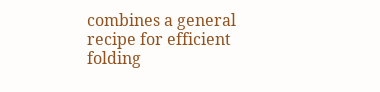combines a general recipe for efficient folding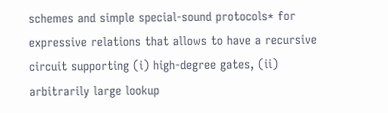schemes and simple special-sound protocols* for expressive relations that allows to have a recursive circuit supporting (i) high-degree gates, (ii) arbitrarily large lookup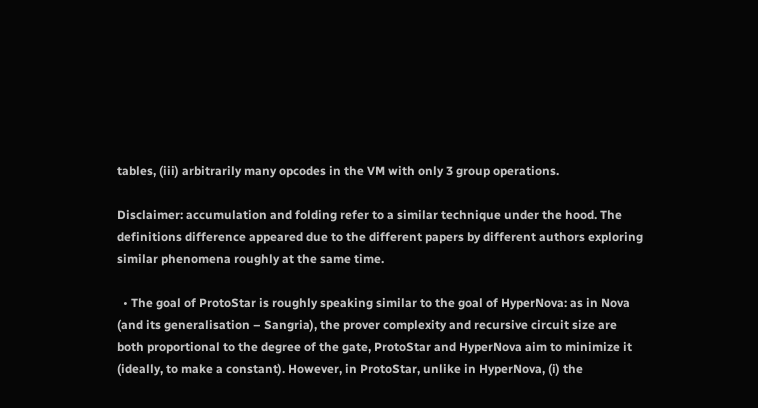tables, (iii) arbitrarily many opcodes in the VM with only 3 group operations.

Disclaimer: accumulation and folding refer to a similar technique under the hood. The definitions difference appeared due to the different papers by different authors exploring similar phenomena roughly at the same time.

  • The goal of ProtoStar is roughly speaking similar to the goal of HyperNova: as in Nova (and its generalisation – Sangria), the prover complexity and recursive circuit size are both proportional to the degree of the gate, ProtoStar and HyperNova aim to minimize it (ideally, to make a constant). However, in ProtoStar, unlike in HyperNova, (i) the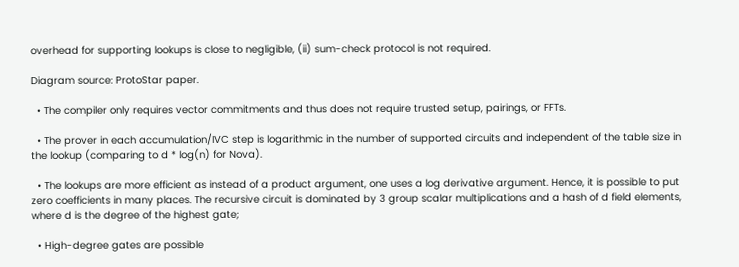overhead for supporting lookups is close to negligible, (ii) sum-check protocol is not required.

Diagram source: ProtoStar paper.

  • The compiler only requires vector commitments and thus does not require trusted setup, pairings, or FFTs.

  • The prover in each accumulation/IVC step is logarithmic in the number of supported circuits and independent of the table size in the lookup (comparing to d * log(n) for Nova).

  • The lookups are more efficient as instead of a product argument, one uses a log derivative argument. Hence, it is possible to put zero coefficients in many places. The recursive circuit is dominated by 3 group scalar multiplications and a hash of d field elements, where d is the degree of the highest gate;

  • High-degree gates are possible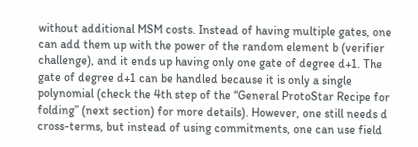without additional MSM costs. Instead of having multiple gates, one can add them up with the power of the random element b (verifier challenge), and it ends up having only one gate of degree d+1. The gate of degree d+1 can be handled because it is only a single polynomial (check the 4th step of the “General ProtoStar Recipe for folding” (next section) for more details). However, one still needs d cross-terms, but instead of using commitments, one can use field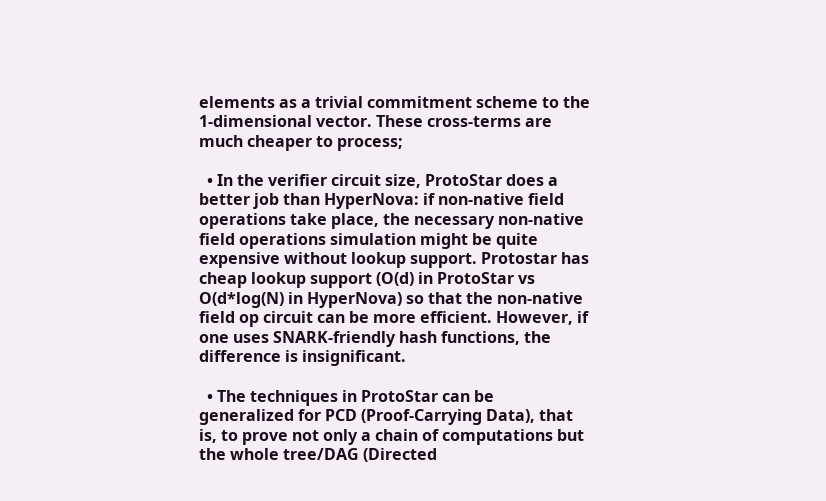elements as a trivial commitment scheme to the 1-dimensional vector. These cross-terms are much cheaper to process;

  • In the verifier circuit size, ProtoStar does a better job than HyperNova: if non-native field operations take place, the necessary non-native field operations simulation might be quite expensive without lookup support. Protostar has cheap lookup support (O(d) in ProtoStar vs O(d*log(N) in HyperNova) so that the non-native field op circuit can be more efficient. However, if one uses SNARK-friendly hash functions, the difference is insignificant.

  • The techniques in ProtoStar can be generalized for PCD (Proof-Carrying Data), that is, to prove not only a chain of computations but the whole tree/DAG (Directed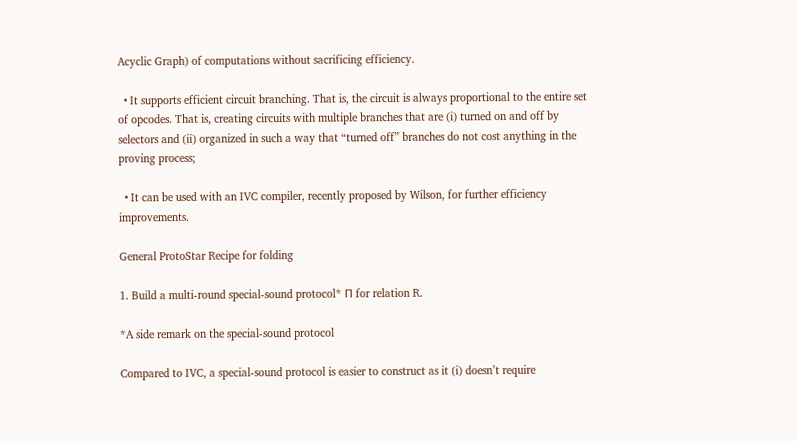Acyclic Graph) of computations without sacrificing efficiency.

  • It supports efficient circuit branching. That is, the circuit is always proportional to the entire set of opcodes. That is, creating circuits with multiple branches that are (i) turned on and off by selectors and (ii) organized in such a way that “turned off” branches do not cost anything in the proving process;

  • It can be used with an IVC compiler, recently proposed by Wilson, for further efficiency improvements.

General ProtoStar Recipe for folding

1. Build a multi-round special-sound protocol* Π for relation R.

*A side remark on the special-sound protocol

Compared to IVC, a special-sound protocol is easier to construct as it (i) doesn’t require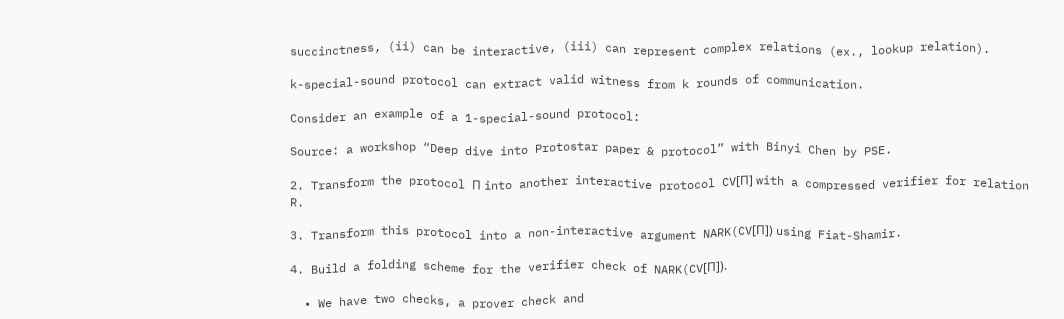succinctness, (ii) can be interactive, (iii) can represent complex relations (ex., lookup relation).

k-special-sound protocol can extract valid witness from k rounds of communication.

Consider an example of a 1-special-sound protocol:

Source: a workshop “Deep dive into Protostar paper & protocol” with Binyi Chen by PSE.

2. Transform the protocol Π into another interactive protocol CV[Π] with a compressed verifier for relation R.

3. Transform this protocol into a non-interactive argument NARK(CV[Π]) using Fiat-Shamir.

4. Build a folding scheme for the verifier check of NARK(CV[Π]).

  • We have two checks, a prover check and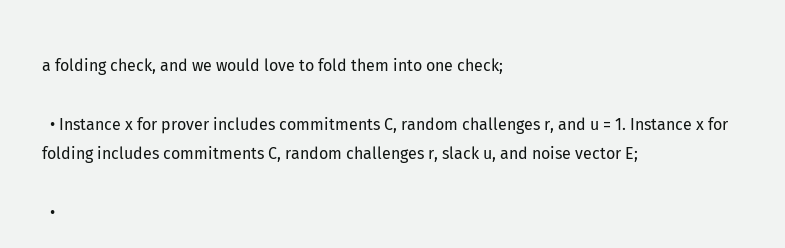a folding check, and we would love to fold them into one check;

  • Instance x for prover includes commitments C, random challenges r, and u = 1. Instance x for folding includes commitments C, random challenges r, slack u, and noise vector E;

  •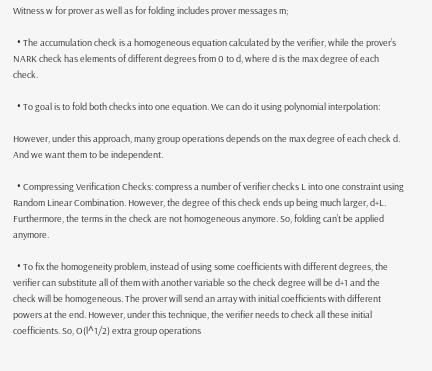Witness w for prover as well as for folding includes prover messages m;

  • The accumulation check is a homogeneous equation calculated by the verifier, while the prover’s NARK check has elements of different degrees from 0 to d, where d is the max degree of each check.

  • To goal is to fold both checks into one equation. We can do it using polynomial interpolation:

However, under this approach, many group operations depends on the max degree of each check d. And we want them to be independent.

  • Compressing Verification Checks: compress a number of verifier checks L into one constraint using Random Linear Combination. However, the degree of this check ends up being much larger, d+L. Furthermore, the terms in the check are not homogeneous anymore. So, folding can’t be applied anymore.

  • To fix the homogeneity problem, instead of using some coefficients with different degrees, the verifier can substitute all of them with another variable so the check degree will be d+1 and the check will be homogeneous. The prover will send an array with initial coefficients with different powers at the end. However, under this technique, the verifier needs to check all these initial coefficients. So, O(l^1/2) extra group operations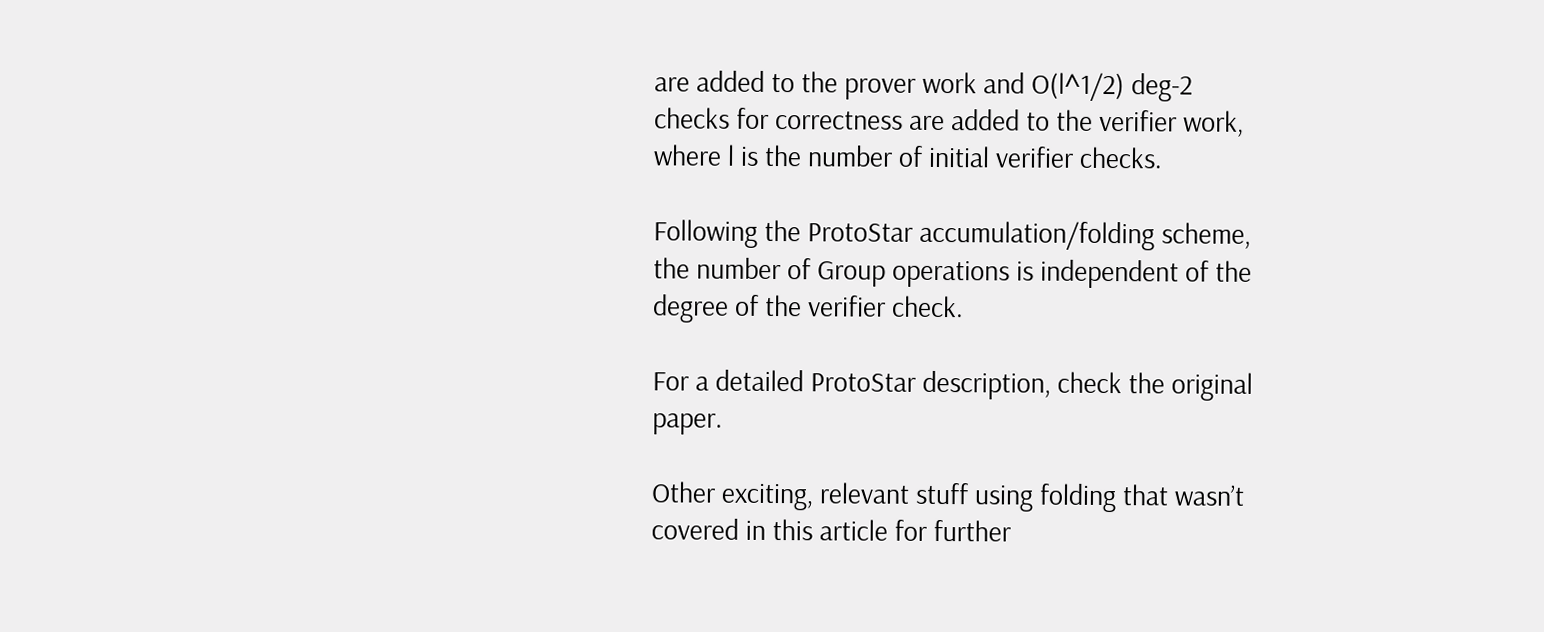are added to the prover work and O(l^1/2) deg-2 checks for correctness are added to the verifier work, where l is the number of initial verifier checks.

Following the ProtoStar accumulation/folding scheme, the number of Group operations is independent of the degree of the verifier check.

For a detailed ProtoStar description, check the original paper.

Other exciting, relevant stuff using folding that wasn’t covered in this article for further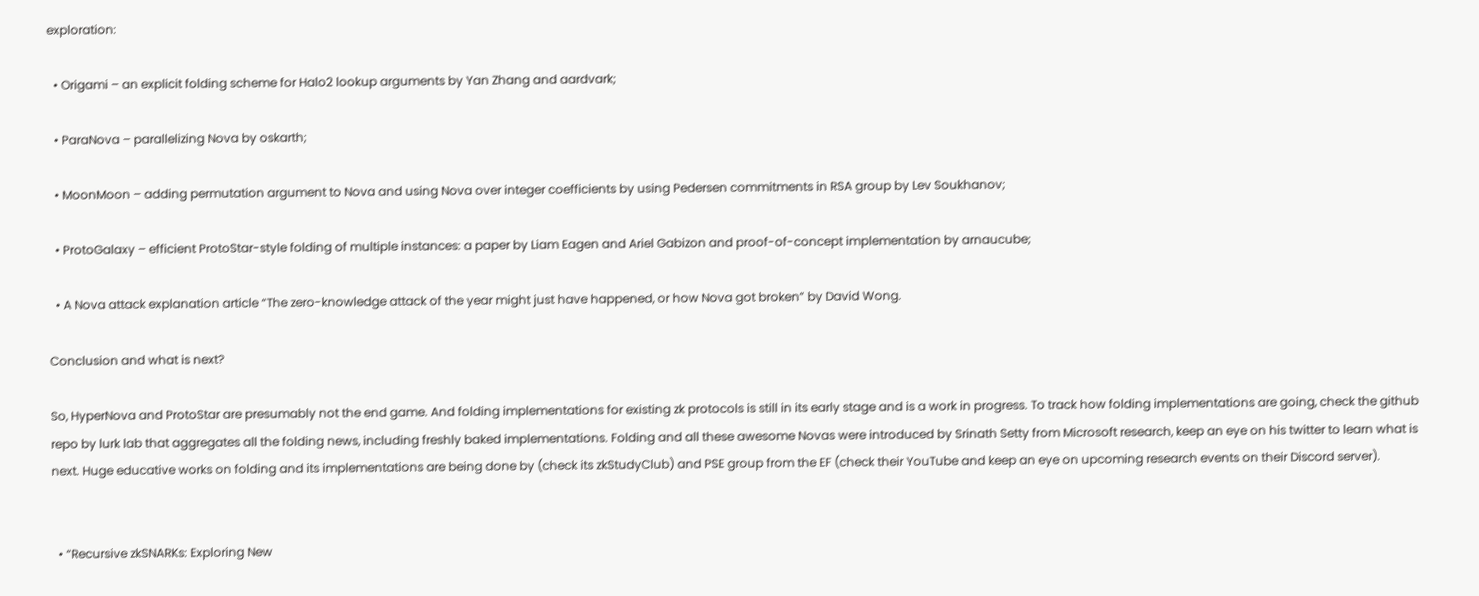exploration:

  • Origami – an explicit folding scheme for Halo2 lookup arguments by Yan Zhang and aardvark;

  • ParaNova – parallelizing Nova by oskarth;

  • MoonMoon – adding permutation argument to Nova and using Nova over integer coefficients by using Pedersen commitments in RSA group by Lev Soukhanov;

  • ProtoGalaxy – efficient ProtoStar-style folding of multiple instances: a paper by Liam Eagen and Ariel Gabizon and proof-of-concept implementation by arnaucube;

  • A Nova attack explanation article “The zero-knowledge attack of the year might just have happened, or how Nova got broken” by David Wong.

Conclusion and what is next?

So, HyperNova and ProtoStar are presumably not the end game. And folding implementations for existing zk protocols is still in its early stage and is a work in progress. To track how folding implementations are going, check the github repo by lurk lab that aggregates all the folding news, including freshly baked implementations. Folding and all these awesome Novas were introduced by Srinath Setty from Microsoft research, keep an eye on his twitter to learn what is next. Huge educative works on folding and its implementations are being done by (check its zkStudyClub) and PSE group from the EF (check their YouTube and keep an eye on upcoming research events on their Discord server).


  • “Recursive zkSNARKs: Exploring New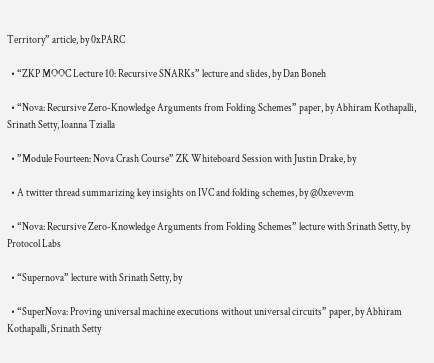Territory” article, by 0xPARC

  • “ZKP MOOC Lecture 10: Recursive SNARKs” lecture and slides, by Dan Boneh

  • “Nova: Recursive Zero-Knowledge Arguments from Folding Schemes” paper, by Abhiram Kothapalli, Srinath Setty, Ioanna Tzialla

  • ”Module Fourteen: Nova Crash Course” ZK Whiteboard Session with Justin Drake, by

  • A twitter thread summarizing key insights on IVC and folding schemes, by @0xevevm

  • “Nova: Recursive Zero-Knowledge Arguments from Folding Schemes” lecture with Srinath Setty, by Protocol Labs

  • “Supernova” lecture with Srinath Setty, by

  • “SuperNova: Proving universal machine executions without universal circuits” paper, by Abhiram Kothapalli, Srinath Setty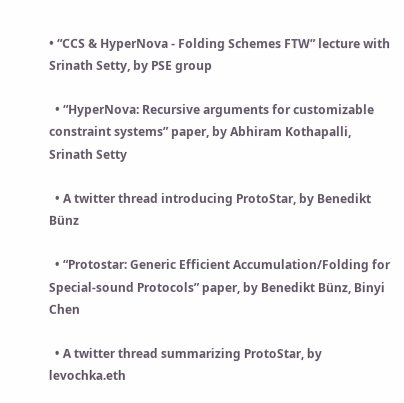• “CCS & HyperNova - Folding Schemes FTW” lecture with Srinath Setty, by PSE group

  • “HyperNova: Recursive arguments for customizable constraint systems” paper, by Abhiram Kothapalli, Srinath Setty

  • A twitter thread introducing ProtoStar, by Benedikt Bünz

  • “Protostar: Generic Efficient Accumulation/Folding for Special-sound Protocols” paper, by Benedikt Bünz, Binyi Chen

  • A twitter thread summarizing ProtoStar, by levochka.eth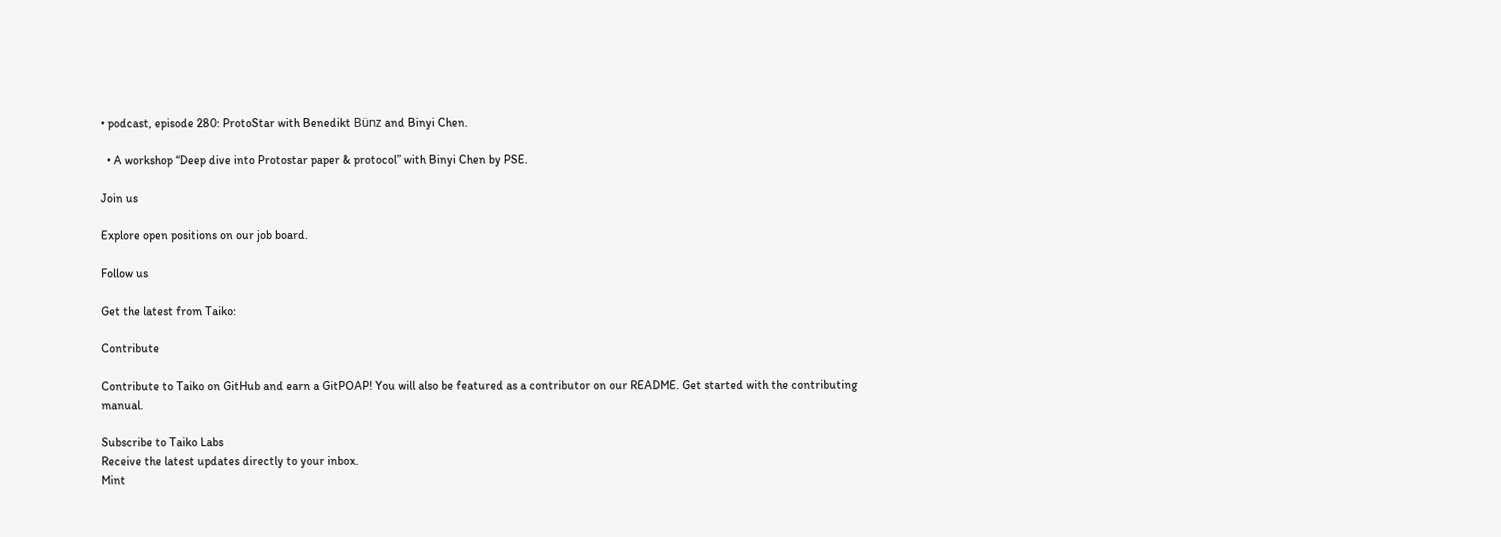• podcast, episode 280: ProtoStar with Benedikt Bünz and Binyi Chen.

  • A workshop “Deep dive into Protostar paper & protocol” with Binyi Chen by PSE.

Join us

Explore open positions on our job board.

Follow us

Get the latest from Taiko:

Contribute

Contribute to Taiko on GitHub and earn a GitPOAP! You will also be featured as a contributor on our README. Get started with the contributing manual.

Subscribe to Taiko Labs
Receive the latest updates directly to your inbox.
Mint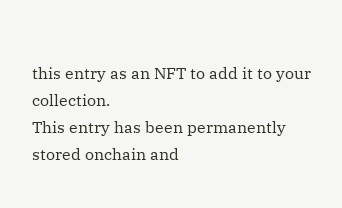this entry as an NFT to add it to your collection.
This entry has been permanently stored onchain and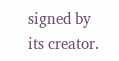signed by its creator.